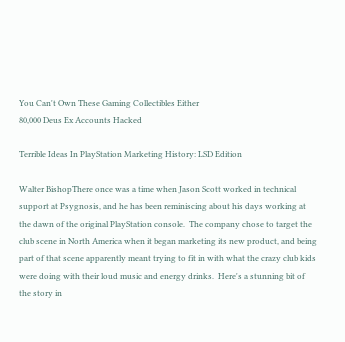You Can't Own These Gaming Collectibles Either
80,000 Deus Ex Accounts Hacked

Terrible Ideas In PlayStation Marketing History: LSD Edition

Walter BishopThere once was a time when Jason Scott worked in technical support at Psygnosis, and he has been reminiscing about his days working at the dawn of the original PlayStation console.  The company chose to target the club scene in North America when it began marketing its new product, and being part of that scene apparently meant trying to fit in with what the crazy club kids were doing with their loud music and energy drinks.  Here's a stunning bit of the story in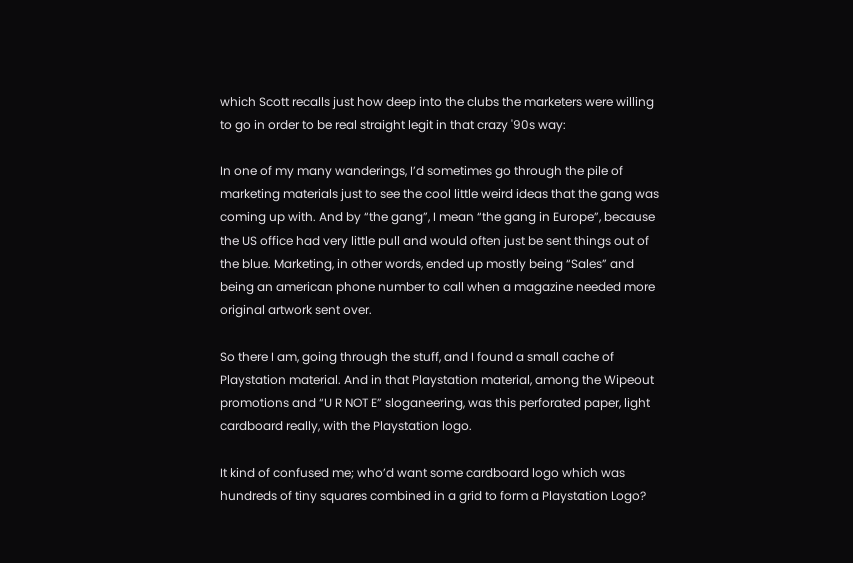which Scott recalls just how deep into the clubs the marketers were willing to go in order to be real straight legit in that crazy '90s way:

In one of my many wanderings, I’d sometimes go through the pile of marketing materials just to see the cool little weird ideas that the gang was coming up with. And by “the gang”, I mean “the gang in Europe”, because the US office had very little pull and would often just be sent things out of the blue. Marketing, in other words, ended up mostly being “Sales” and being an american phone number to call when a magazine needed more original artwork sent over.

So there I am, going through the stuff, and I found a small cache of Playstation material. And in that Playstation material, among the Wipeout promotions and “U R NOT E” sloganeering, was this perforated paper, light cardboard really, with the Playstation logo.

It kind of confused me; who’d want some cardboard logo which was hundreds of tiny squares combined in a grid to form a Playstation Logo?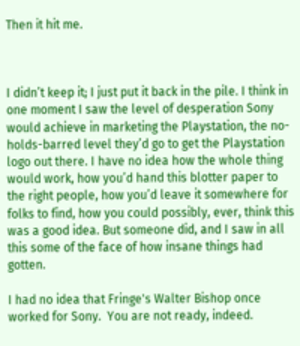Then it hit me.



I didn’t keep it; I just put it back in the pile. I think in one moment I saw the level of desperation Sony would achieve in marketing the Playstation, the no-holds-barred level they’d go to get the Playstation logo out there. I have no idea how the whole thing would work, how you’d hand this blotter paper to the right people, how you’d leave it somewhere for folks to find, how you could possibly, ever, think this was a good idea. But someone did, and I saw in all this some of the face of how insane things had gotten.

I had no idea that Fringe's Walter Bishop once worked for Sony.  You are not ready, indeed.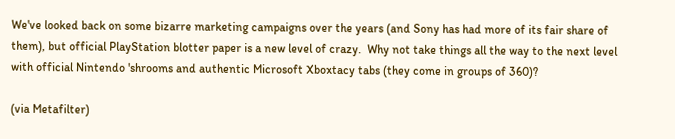We've looked back on some bizarre marketing campaigns over the years (and Sony has had more of its fair share of them), but official PlayStation blotter paper is a new level of crazy.  Why not take things all the way to the next level with official Nintendo 'shrooms and authentic Microsoft Xboxtacy tabs (they come in groups of 360)?

(via Metafilter)